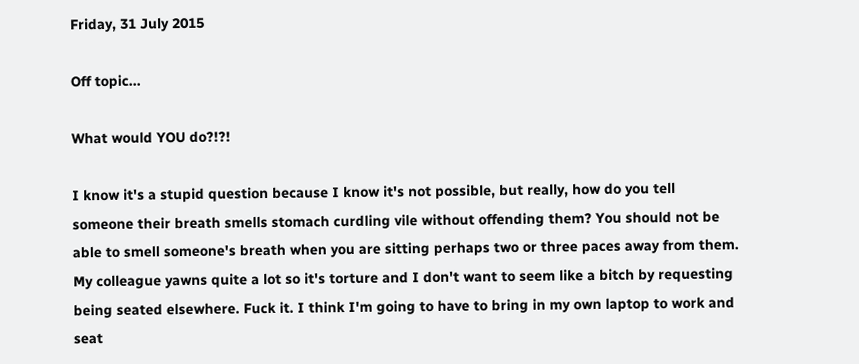Friday, 31 July 2015

Off topic...

What would YOU do?!?!

I know it's a stupid question because I know it's not possible, but really, how do you tell someone their breath smells stomach curdling vile without offending them? You should not be able to smell someone's breath when you are sitting perhaps two or three paces away from them. My colleague yawns quite a lot so it's torture and I don't want to seem like a bitch by requesting being seated elsewhere. Fuck it. I think I'm going to have to bring in my own laptop to work and seat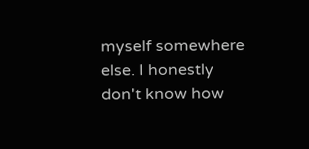myself somewhere else. I honestly don't know how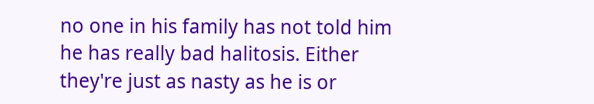no one in his family has not told him he has really bad halitosis. Either they're just as nasty as he is or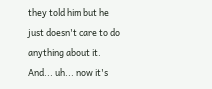they told him but he just doesn't care to do anything about it. And... uh... now it's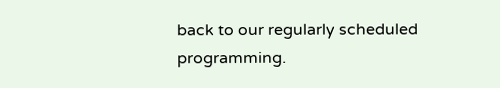back to our regularly scheduled programming.